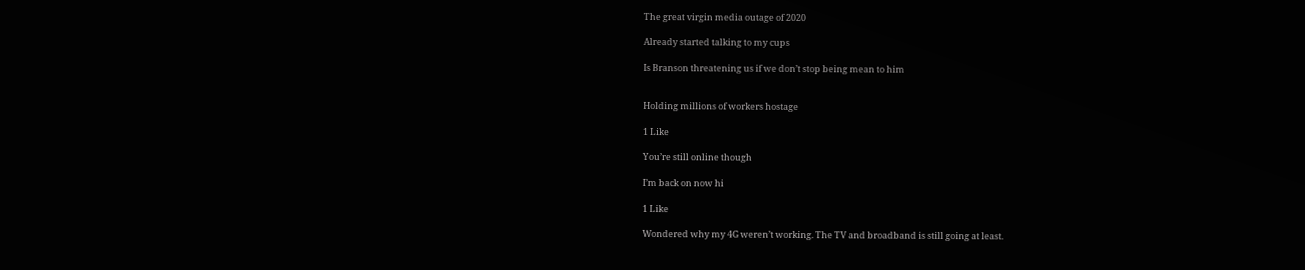The great virgin media outage of 2020

Already started talking to my cups

Is Branson threatening us if we don’t stop being mean to him


Holding millions of workers hostage

1 Like

You’re still online though

I’m back on now hi

1 Like

Wondered why my 4G weren’t working. The TV and broadband is still going at least.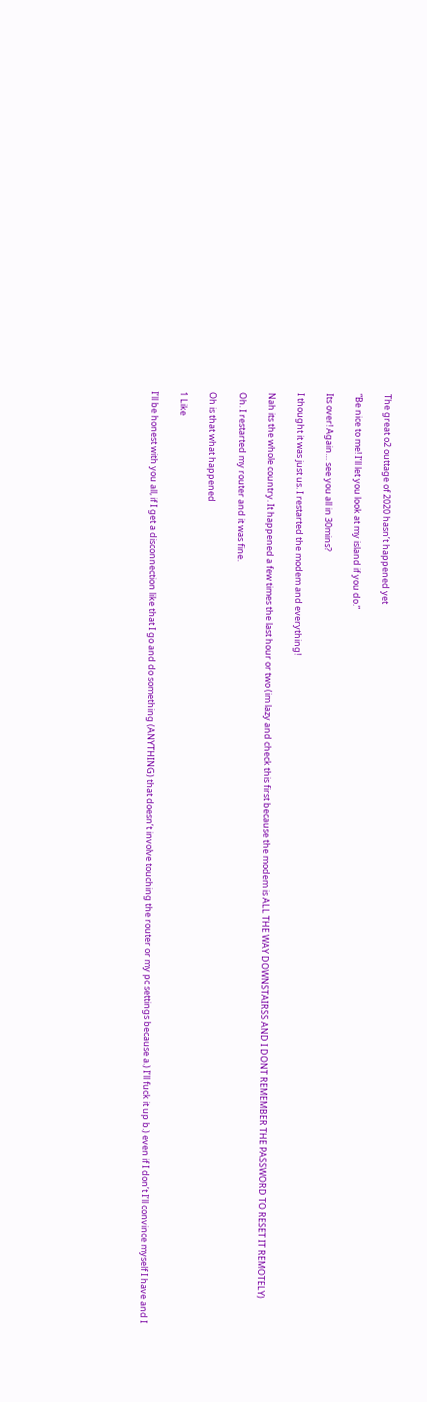The great o2 outtage of 2020 hasn’t happened yet

“Be nice to me! I’ll let you look at my island if you do.”

Its over! Again… see you all in 30mins?

I thought it was just us. I restarted the modem and everything!

Nah its the whole country. It happened a few times the last hour or two (im lazy and check this first because the modem is ALL THE WAY DOWNSTAIRSS AND I DONT REMEMBER THE PASSWORD TO RESET IT REMOTELY)

Oh. I restarted my router and it was fine.

Oh is that what happened

1 Like

I’ll be honest with you all, if I get a disconnection like that I go and do something (ANYTHING) that doesn’t involve touching the router or my pc settings because a.) I’ll fuck it up b.) even if I don’t I’ll convince myself I have and I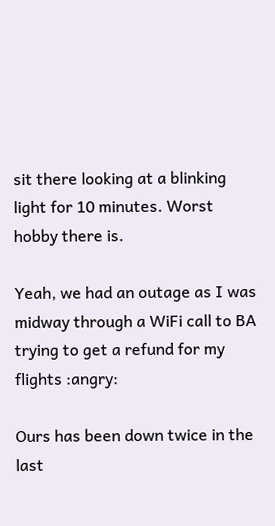sit there looking at a blinking light for 10 minutes. Worst hobby there is.

Yeah, we had an outage as I was midway through a WiFi call to BA trying to get a refund for my flights :angry:

Ours has been down twice in the last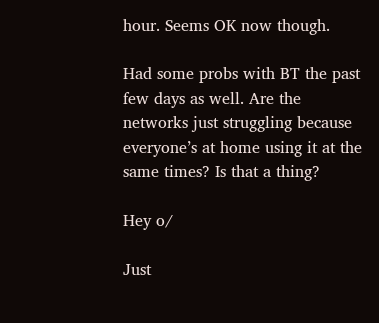hour. Seems OK now though.

Had some probs with BT the past few days as well. Are the networks just struggling because everyone’s at home using it at the same times? Is that a thing?

Hey o/

Just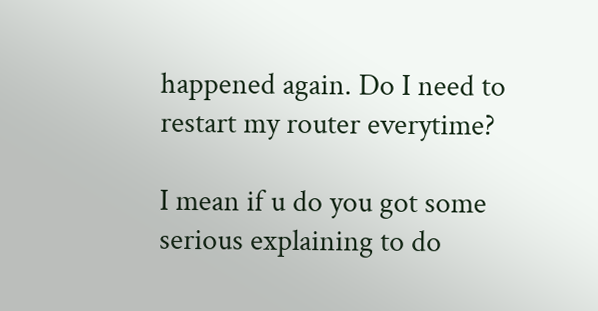happened again. Do I need to restart my router everytime?

I mean if u do you got some serious explaining to do